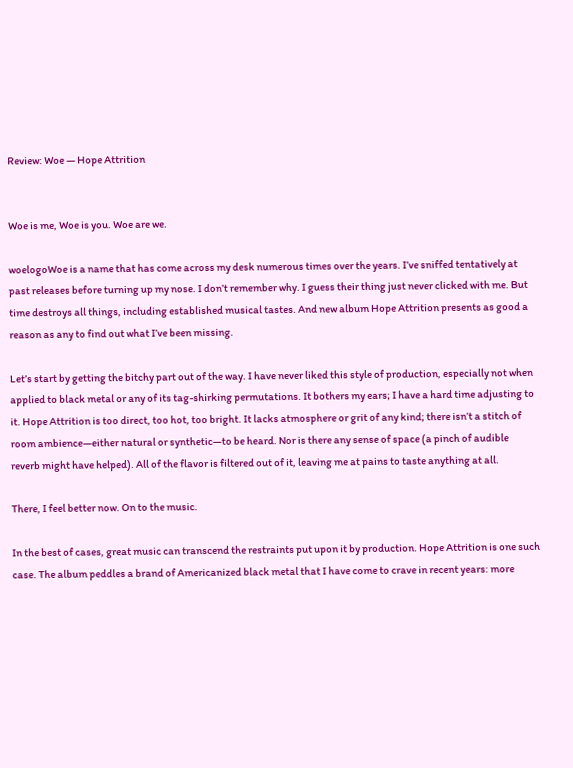Review: Woe — Hope Attrition


Woe is me, Woe is you. Woe are we.

woelogoWoe is a name that has come across my desk numerous times over the years. I’ve sniffed tentatively at past releases before turning up my nose. I don’t remember why. I guess their thing just never clicked with me. But time destroys all things, including established musical tastes. And new album Hope Attrition presents as good a reason as any to find out what I’ve been missing.

Let’s start by getting the bitchy part out of the way. I have never liked this style of production, especially not when applied to black metal or any of its tag-shirking permutations. It bothers my ears; I have a hard time adjusting to it. Hope Attrition is too direct, too hot, too bright. It lacks atmosphere or grit of any kind; there isn’t a stitch of room ambience—either natural or synthetic—to be heard. Nor is there any sense of space (a pinch of audible reverb might have helped). All of the flavor is filtered out of it, leaving me at pains to taste anything at all.

There, I feel better now. On to the music.

In the best of cases, great music can transcend the restraints put upon it by production. Hope Attrition is one such case. The album peddles a brand of Americanized black metal that I have come to crave in recent years: more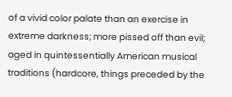of a vivid color palate than an exercise in extreme darkness; more pissed off than evil; aged in quintessentially American musical traditions (hardcore, things preceded by the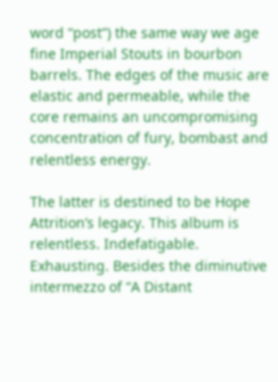word “post”) the same way we age fine Imperial Stouts in bourbon barrels. The edges of the music are elastic and permeable, while the core remains an uncompromising concentration of fury, bombast and relentless energy.

The latter is destined to be Hope Attrition’s legacy. This album is relentless. Indefatigable. Exhausting. Besides the diminutive intermezzo of “A Distant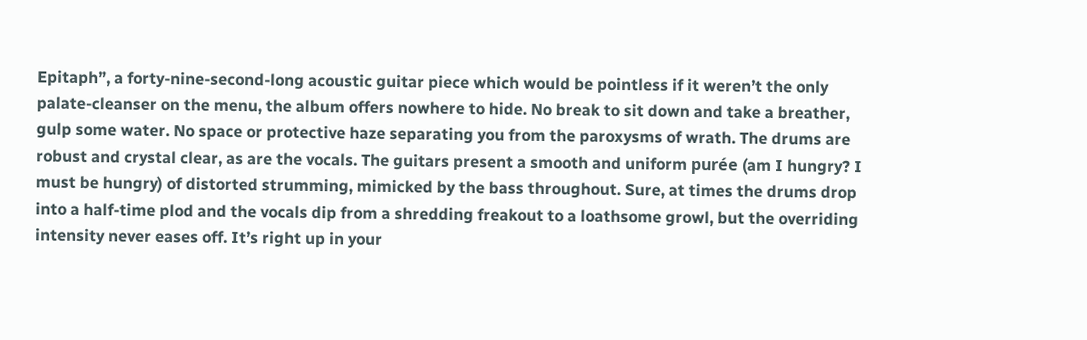Epitaph”, a forty-nine-second-long acoustic guitar piece which would be pointless if it weren’t the only palate-cleanser on the menu, the album offers nowhere to hide. No break to sit down and take a breather, gulp some water. No space or protective haze separating you from the paroxysms of wrath. The drums are robust and crystal clear, as are the vocals. The guitars present a smooth and uniform purée (am I hungry? I must be hungry) of distorted strumming, mimicked by the bass throughout. Sure, at times the drums drop into a half-time plod and the vocals dip from a shredding freakout to a loathsome growl, but the overriding intensity never eases off. It’s right up in your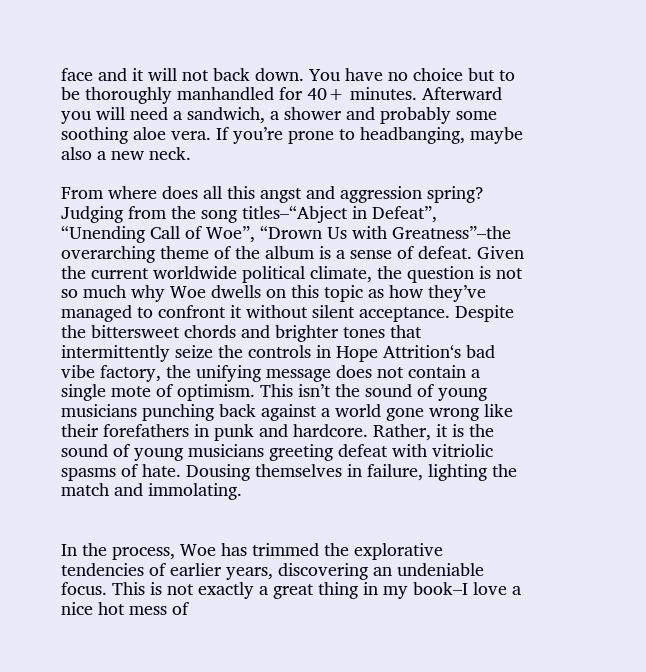face and it will not back down. You have no choice but to be thoroughly manhandled for 40+ minutes. Afterward you will need a sandwich, a shower and probably some soothing aloe vera. If you’re prone to headbanging, maybe also a new neck.

From where does all this angst and aggression spring? Judging from the song titles–“Abject in Defeat”, “Unending Call of Woe”, “Drown Us with Greatness”–the overarching theme of the album is a sense of defeat. Given the current worldwide political climate, the question is not so much why Woe dwells on this topic as how they’ve managed to confront it without silent acceptance. Despite the bittersweet chords and brighter tones that intermittently seize the controls in Hope Attrition‘s bad vibe factory, the unifying message does not contain a single mote of optimism. This isn’t the sound of young musicians punching back against a world gone wrong like their forefathers in punk and hardcore. Rather, it is the sound of young musicians greeting defeat with vitriolic spasms of hate. Dousing themselves in failure, lighting the match and immolating.


In the process, Woe has trimmed the explorative tendencies of earlier years, discovering an undeniable focus. This is not exactly a great thing in my book–I love a nice hot mess of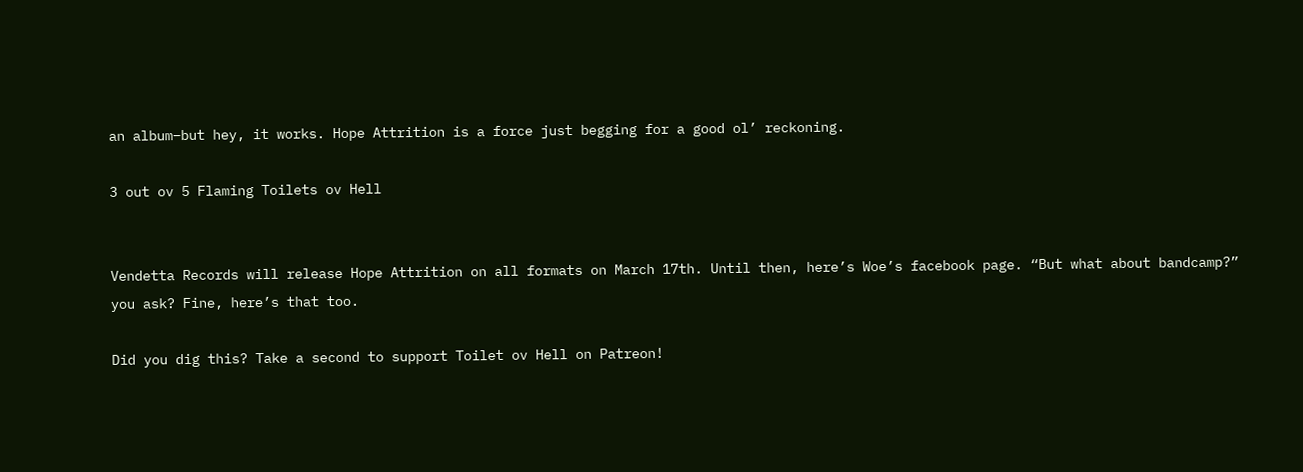an album–but hey, it works. Hope Attrition is a force just begging for a good ol’ reckoning.

3 out ov 5 Flaming Toilets ov Hell


Vendetta Records will release Hope Attrition on all formats on March 17th. Until then, here’s Woe’s facebook page. “But what about bandcamp?” you ask? Fine, here’s that too.

Did you dig this? Take a second to support Toilet ov Hell on Patreon!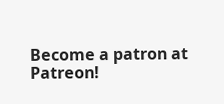Become a patron at Patreon!